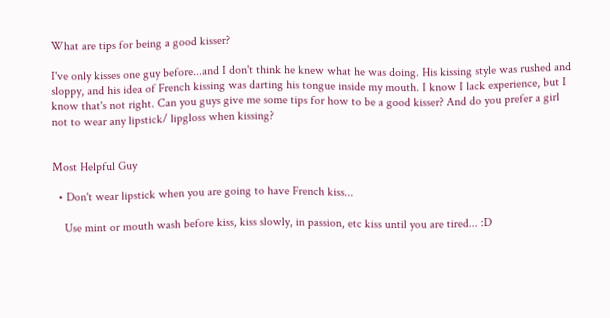What are tips for being a good kisser?

I've only kisses one guy before...and I don't think he knew what he was doing. His kissing style was rushed and sloppy, and his idea of French kissing was darting his tongue inside my mouth. I know I lack experience, but I know that's not right. Can you guys give me some tips for how to be a good kisser? And do you prefer a girl not to wear any lipstick/ lipgloss when kissing?


Most Helpful Guy

  • Don't wear lipstick when you are going to have French kiss...

    Use mint or mouth wash before kiss, kiss slowly, in passion, etc kiss until you are tired... :D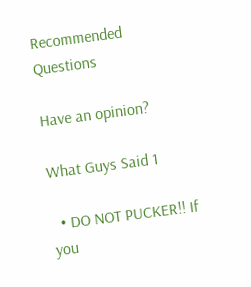Recommended Questions

Have an opinion?

What Guys Said 1

  • DO NOT PUCKER!! If you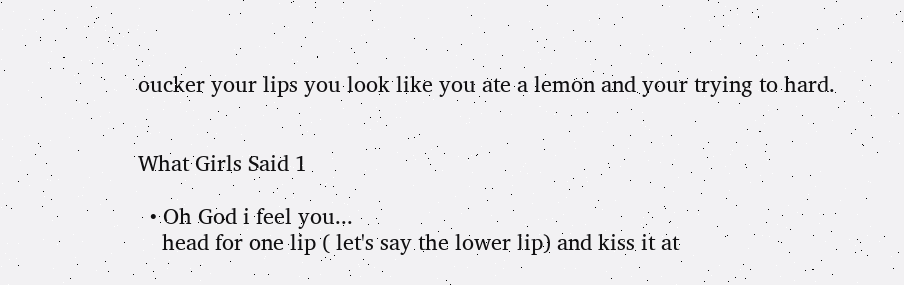oucker your lips you look like you ate a lemon and your trying to hard.


What Girls Said 1

  • Oh God i feel you...
    head for one lip ( let's say the lower lip) and kiss it at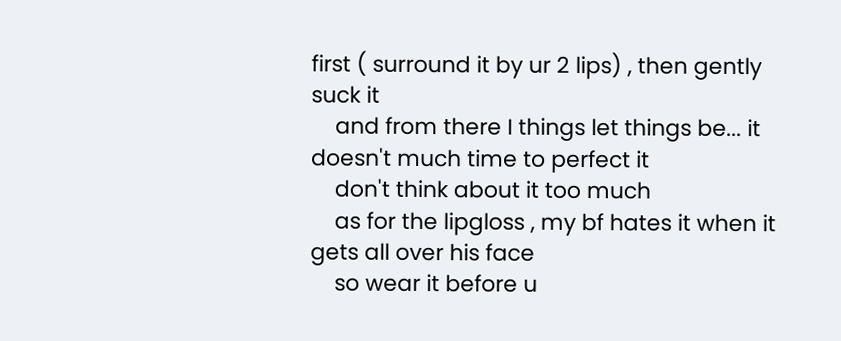first ( surround it by ur 2 lips) , then gently suck it
    and from there I things let things be... it doesn't much time to perfect it
    don't think about it too much
    as for the lipgloss , my bf hates it when it gets all over his face
    so wear it before u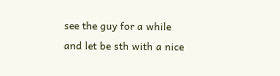see the guy for a while and let be sth with a nice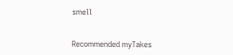smell


Recommended myTakes